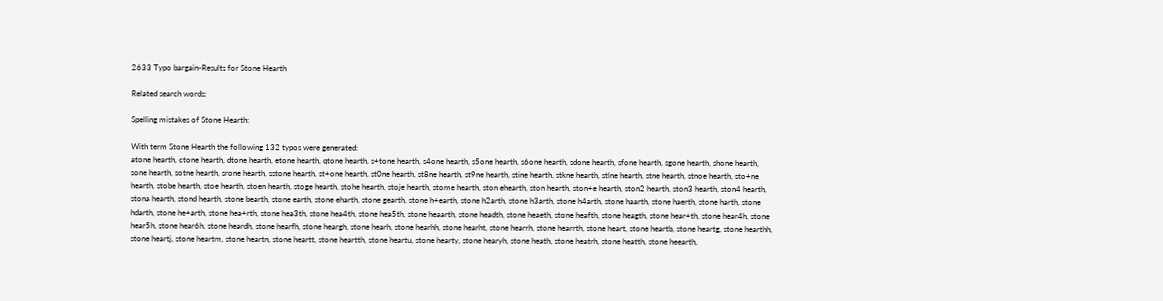2633 Typo bargain-Results for Stone Hearth

Related search words:

Spelling mistakes of Stone Hearth:

With term Stone Hearth the following 132 typos were generated:
atone hearth, ctone hearth, dtone hearth, etone hearth, qtone hearth, s+tone hearth, s4one hearth, s5one hearth, s6one hearth, sdone hearth, sfone hearth, sgone hearth, shone hearth, sone hearth, sotne hearth, srone hearth, sstone hearth, st+one hearth, st0ne hearth, st8ne hearth, st9ne hearth, stine hearth, stkne hearth, stlne hearth, stne hearth, stnoe hearth, sto+ne hearth, stobe hearth, stoe hearth, stoen hearth, stoge hearth, stohe hearth, stoje hearth, stome hearth, ston ehearth, ston hearth, ston+e hearth, ston2 hearth, ston3 hearth, ston4 hearth, stona hearth, stond hearth, stone bearth, stone earth, stone eharth, stone gearth, stone h+earth, stone h2arth, stone h3arth, stone h4arth, stone haarth, stone haerth, stone harth, stone hdarth, stone he+arth, stone hea+rth, stone hea3th, stone hea4th, stone hea5th, stone heaarth, stone headth, stone heaeth, stone heafth, stone heagth, stone hear+th, stone hear4h, stone hear5h, stone hear6h, stone heardh, stone hearfh, stone heargh, stone hearh, stone hearhh, stone hearht, stone hearrh, stone hearrth, stone heart, stone heartb, stone heartg, stone hearthh, stone heartj, stone heartm, stone heartn, stone heartt, stone heartth, stone heartu, stone hearty, stone hearyh, stone heath, stone heatrh, stone heatth, stone heearth,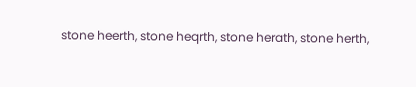stone heerth, stone heqrth, stone herath, stone herth,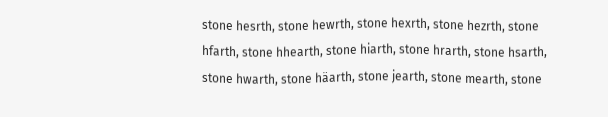stone hesrth, stone hewrth, stone hexrth, stone hezrth, stone hfarth, stone hhearth, stone hiarth, stone hrarth, stone hsarth, stone hwarth, stone häarth, stone jearth, stone mearth, stone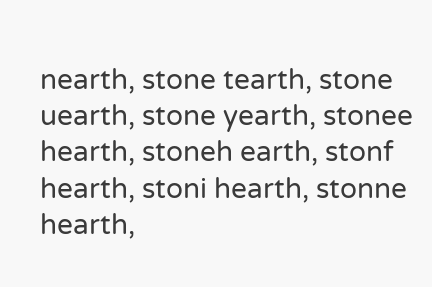nearth, stone tearth, stone uearth, stone yearth, stonee hearth, stoneh earth, stonf hearth, stoni hearth, stonne hearth,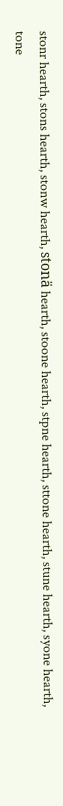stonr hearth, stons hearth, stonw hearth, stonä hearth, stoone hearth, stpne hearth, sttone hearth, stune hearth, syone hearth, tone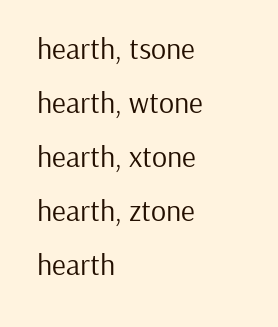hearth, tsone hearth, wtone hearth, xtone hearth, ztone hearth